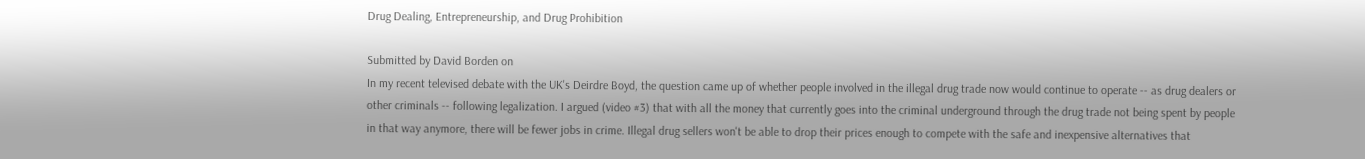Drug Dealing, Entrepreneurship, and Drug Prohibition

Submitted by David Borden on
In my recent televised debate with the UK's Deirdre Boyd, the question came up of whether people involved in the illegal drug trade now would continue to operate -- as drug dealers or other criminals -- following legalization. I argued (video #3) that with all the money that currently goes into the criminal underground through the drug trade not being spent by people in that way anymore, there will be fewer jobs in crime. Illegal drug sellers won't be able to drop their prices enough to compete with the safe and inexpensive alternatives that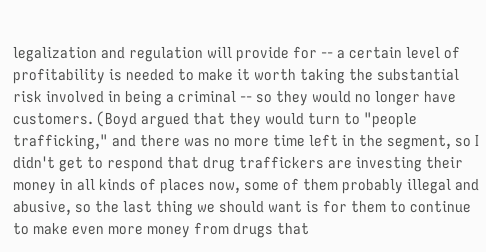legalization and regulation will provide for -- a certain level of profitability is needed to make it worth taking the substantial risk involved in being a criminal -- so they would no longer have customers. (Boyd argued that they would turn to "people trafficking," and there was no more time left in the segment, so I didn't get to respond that drug traffickers are investing their money in all kinds of places now, some of them probably illegal and abusive, so the last thing we should want is for them to continue to make even more money from drugs that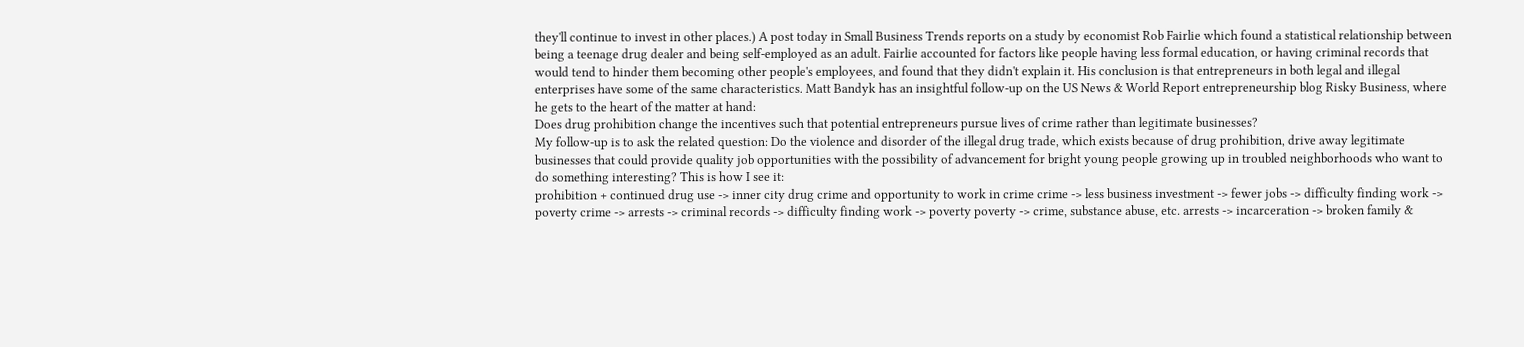they'll continue to invest in other places.) A post today in Small Business Trends reports on a study by economist Rob Fairlie which found a statistical relationship between being a teenage drug dealer and being self-employed as an adult. Fairlie accounted for factors like people having less formal education, or having criminal records that would tend to hinder them becoming other people's employees, and found that they didn't explain it. His conclusion is that entrepreneurs in both legal and illegal enterprises have some of the same characteristics. Matt Bandyk has an insightful follow-up on the US News & World Report entrepreneurship blog Risky Business, where he gets to the heart of the matter at hand:
Does drug prohibition change the incentives such that potential entrepreneurs pursue lives of crime rather than legitimate businesses?
My follow-up is to ask the related question: Do the violence and disorder of the illegal drug trade, which exists because of drug prohibition, drive away legitimate businesses that could provide quality job opportunities with the possibility of advancement for bright young people growing up in troubled neighborhoods who want to do something interesting? This is how I see it:
prohibition + continued drug use -> inner city drug crime and opportunity to work in crime crime -> less business investment -> fewer jobs -> difficulty finding work -> poverty crime -> arrests -> criminal records -> difficulty finding work -> poverty poverty -> crime, substance abuse, etc. arrests -> incarceration -> broken family &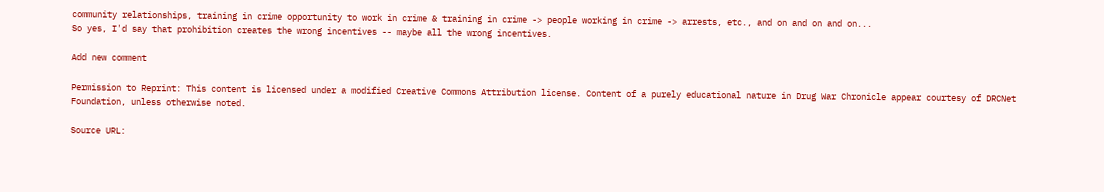community relationships, training in crime opportunity to work in crime & training in crime -> people working in crime -> arrests, etc., and on and on and on...
So yes, I'd say that prohibition creates the wrong incentives -- maybe all the wrong incentives.

Add new comment

Permission to Reprint: This content is licensed under a modified Creative Commons Attribution license. Content of a purely educational nature in Drug War Chronicle appear courtesy of DRCNet Foundation, unless otherwise noted.

Source URL: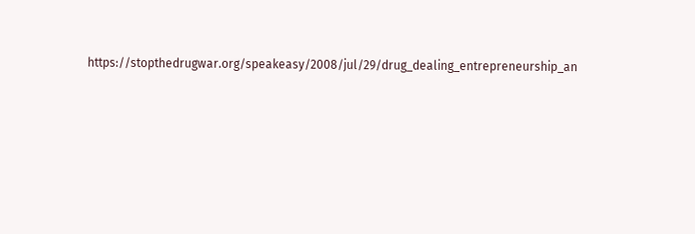https://stopthedrugwar.org/speakeasy/2008/jul/29/drug_dealing_entrepreneurship_an